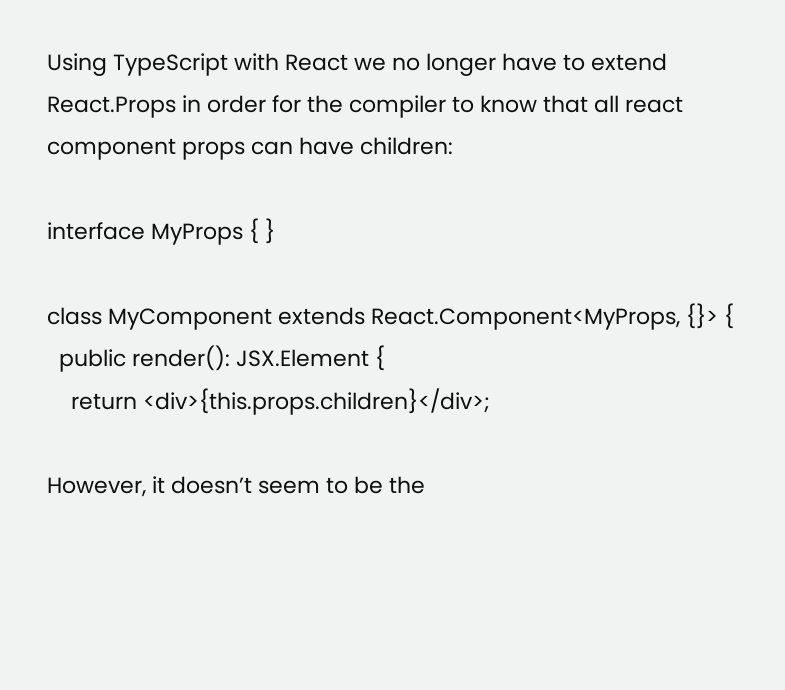Using TypeScript with React we no longer have to extend React.Props in order for the compiler to know that all react component props can have children:

interface MyProps { }

class MyComponent extends React.Component<MyProps, {}> {
  public render(): JSX.Element {
    return <div>{this.props.children}</div>;

However, it doesn’t seem to be the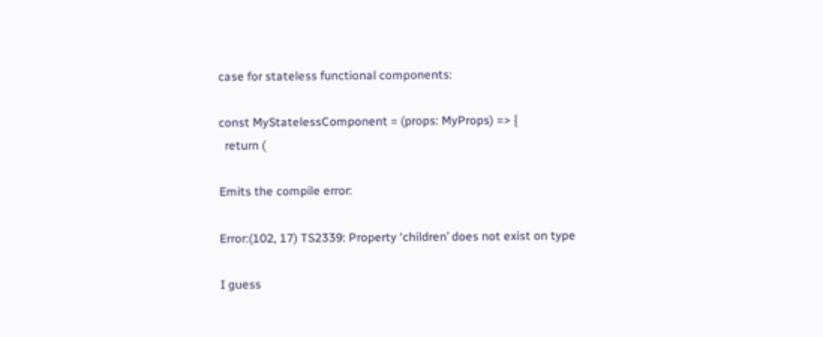case for stateless functional components:

const MyStatelessComponent = (props: MyProps) => {
  return (

Emits the compile error:

Error:(102, 17) TS2339: Property ‘children’ does not exist on type

I guess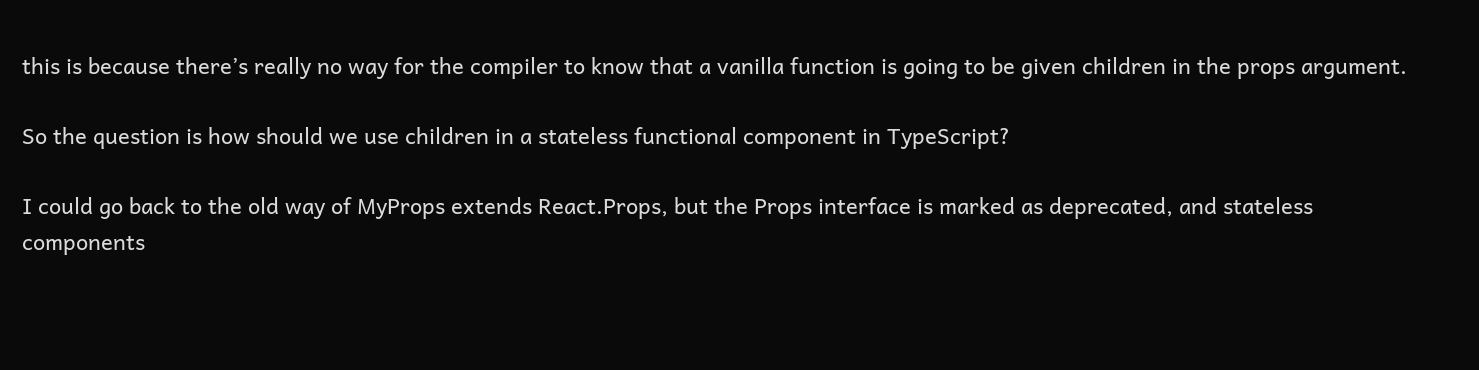this is because there’s really no way for the compiler to know that a vanilla function is going to be given children in the props argument.

So the question is how should we use children in a stateless functional component in TypeScript?

I could go back to the old way of MyProps extends React.Props, but the Props interface is marked as deprecated, and stateless components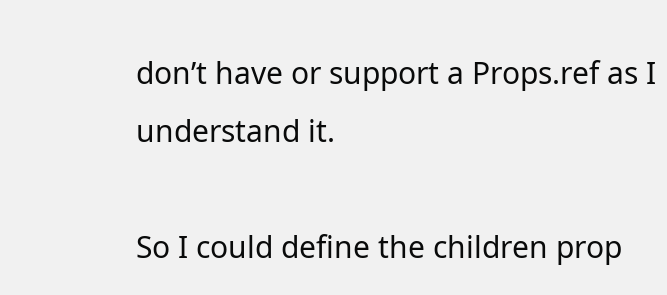don’t have or support a Props.ref as I understand it.

So I could define the children prop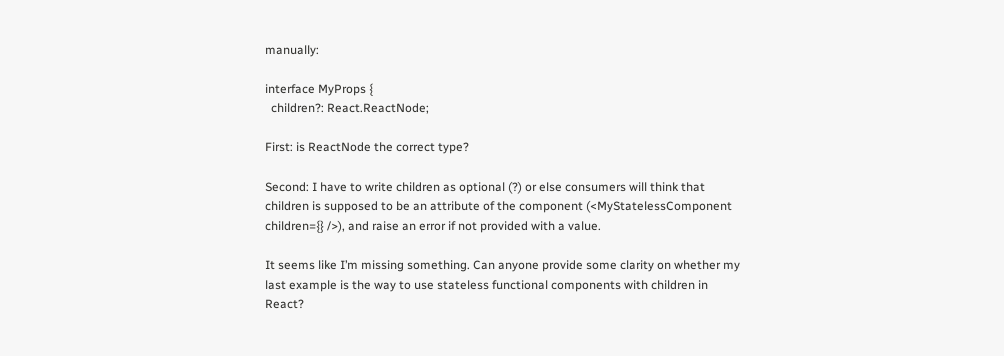manually:

interface MyProps {
  children?: React.ReactNode;

First: is ReactNode the correct type?

Second: I have to write children as optional (?) or else consumers will think that children is supposed to be an attribute of the component (<MyStatelessComponent children={} />), and raise an error if not provided with a value.

It seems like I’m missing something. Can anyone provide some clarity on whether my last example is the way to use stateless functional components with children in React?